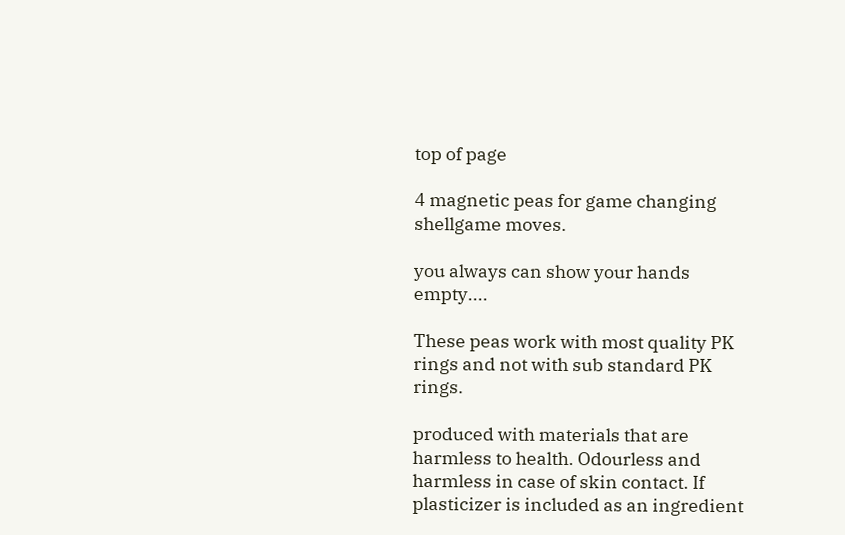top of page

4 magnetic peas for game changing shellgame moves.

you always can show your hands empty....

These peas work with most quality PK rings and not with sub standard PK rings.

produced with materials that are harmless to health. Odourless and harmless in case of skin contact. If plasticizer is included as an ingredient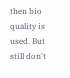then bio quality is used. But still don't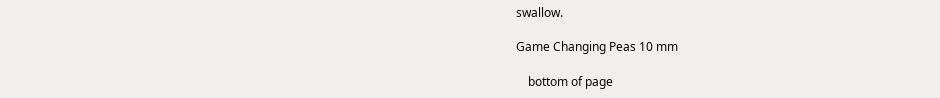swallow.

Game Changing Peas 10 mm

    bottom of page